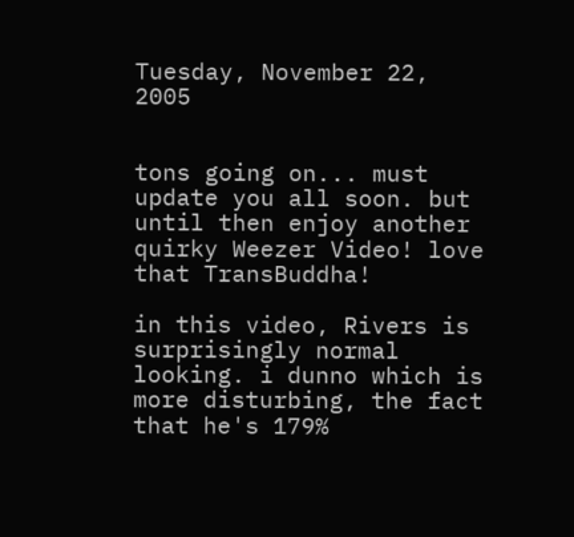Tuesday, November 22, 2005


tons going on... must update you all soon. but until then enjoy another quirky Weezer Video! love that TransBuddha!

in this video, Rivers is surprisingly normal looking. i dunno which is more disturbing, the fact that he's 179%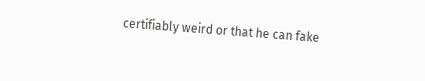certifiably weird or that he can fake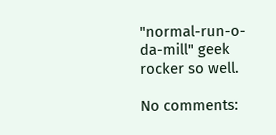"normal-run-o-da-mill" geek rocker so well.

No comments: